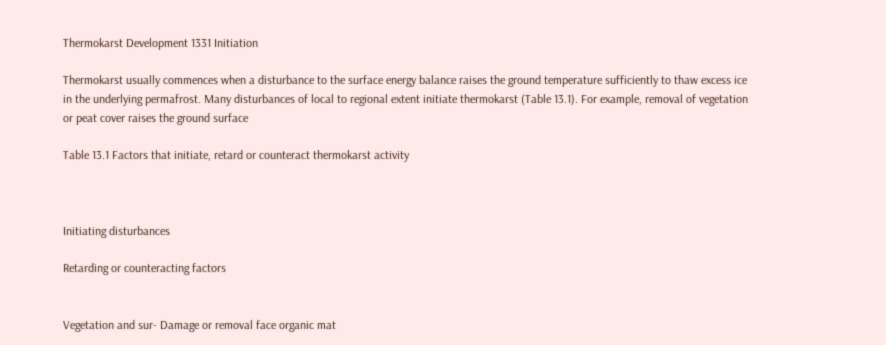Thermokarst Development 1331 Initiation

Thermokarst usually commences when a disturbance to the surface energy balance raises the ground temperature sufficiently to thaw excess ice in the underlying permafrost. Many disturbances of local to regional extent initiate thermokarst (Table 13.1). For example, removal of vegetation or peat cover raises the ground surface

Table 13.1 Factors that initiate, retard or counteract thermokarst activity



Initiating disturbances

Retarding or counteracting factors


Vegetation and sur- Damage or removal face organic mat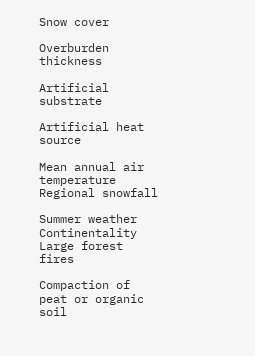Snow cover

Overburden thickness

Artificial substrate

Artificial heat source

Mean annual air temperature Regional snowfall

Summer weather Continentality Large forest fires

Compaction of peat or organic soil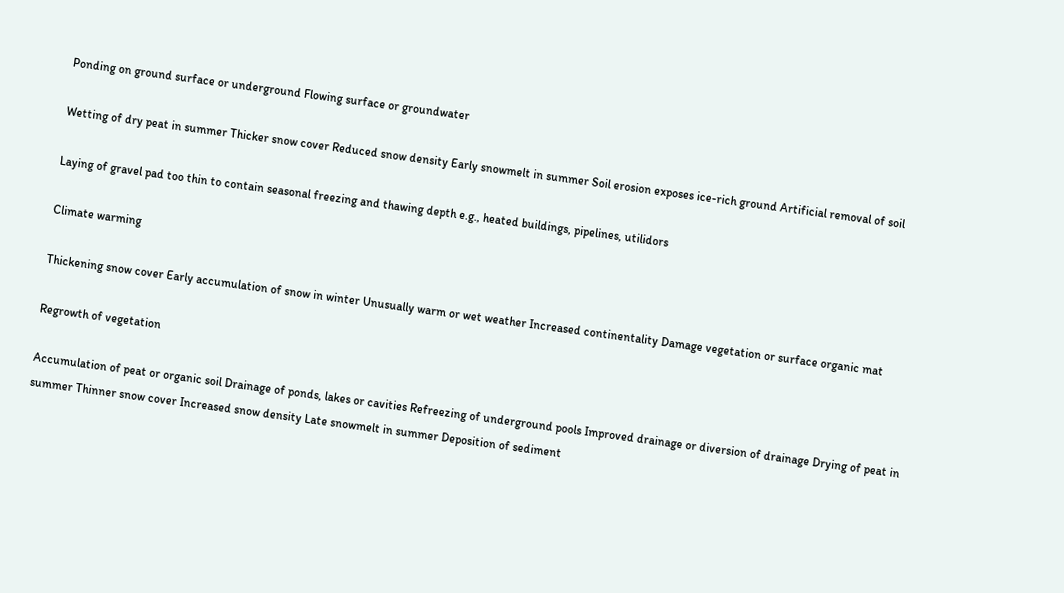Ponding on ground surface or underground Flowing surface or groundwater

Wetting of dry peat in summer Thicker snow cover Reduced snow density Early snowmelt in summer Soil erosion exposes ice-rich ground Artificial removal of soil

Laying of gravel pad too thin to contain seasonal freezing and thawing depth e.g., heated buildings, pipelines, utilidors

Climate warming

Thickening snow cover Early accumulation of snow in winter Unusually warm or wet weather Increased continentality Damage vegetation or surface organic mat

Regrowth of vegetation

Accumulation of peat or organic soil Drainage of ponds, lakes or cavities Refreezing of underground pools Improved drainage or diversion of drainage Drying of peat in summer Thinner snow cover Increased snow density Late snowmelt in summer Deposition of sediment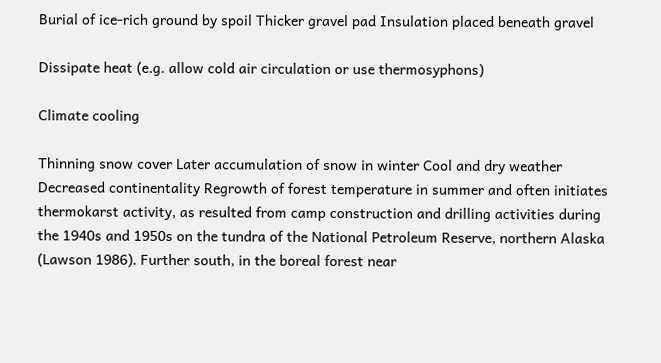Burial of ice-rich ground by spoil Thicker gravel pad Insulation placed beneath gravel

Dissipate heat (e.g. allow cold air circulation or use thermosyphons)

Climate cooling

Thinning snow cover Later accumulation of snow in winter Cool and dry weather Decreased continentality Regrowth of forest temperature in summer and often initiates thermokarst activity, as resulted from camp construction and drilling activities during the 1940s and 1950s on the tundra of the National Petroleum Reserve, northern Alaska (Lawson 1986). Further south, in the boreal forest near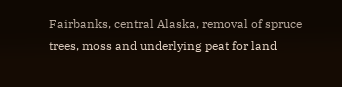Fairbanks, central Alaska, removal of spruce trees, moss and underlying peat for land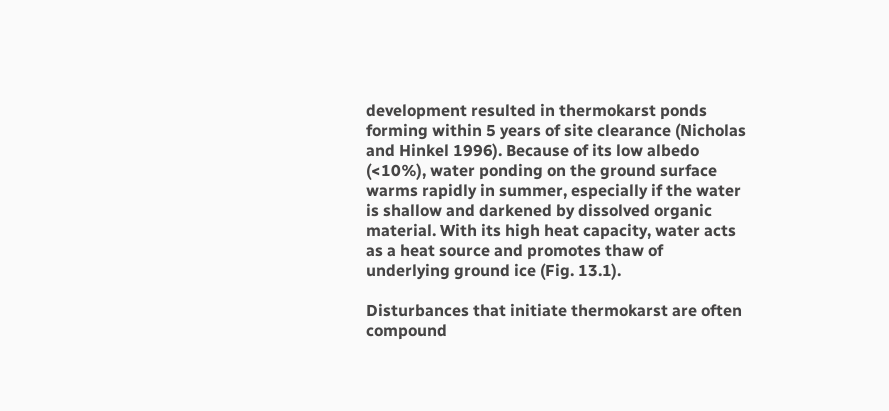development resulted in thermokarst ponds forming within 5 years of site clearance (Nicholas and Hinkel 1996). Because of its low albedo (<10%), water ponding on the ground surface warms rapidly in summer, especially if the water is shallow and darkened by dissolved organic material. With its high heat capacity, water acts as a heat source and promotes thaw of underlying ground ice (Fig. 13.1).

Disturbances that initiate thermokarst are often compound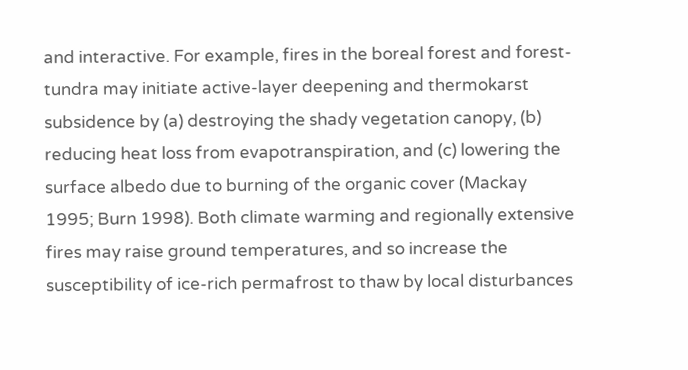and interactive. For example, fires in the boreal forest and forest-tundra may initiate active-layer deepening and thermokarst subsidence by (a) destroying the shady vegetation canopy, (b) reducing heat loss from evapotranspiration, and (c) lowering the surface albedo due to burning of the organic cover (Mackay 1995; Burn 1998). Both climate warming and regionally extensive fires may raise ground temperatures, and so increase the susceptibility of ice-rich permafrost to thaw by local disturbances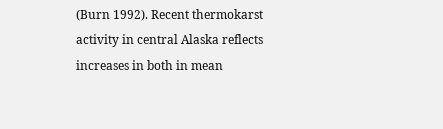(Burn 1992). Recent thermokarst activity in central Alaska reflects increases in both in mean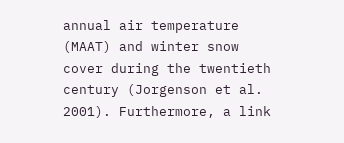annual air temperature (MAAT) and winter snow cover during the twentieth century (Jorgenson et al. 2001). Furthermore, a link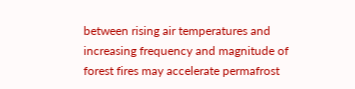between rising air temperatures and increasing frequency and magnitude of forest fires may accelerate permafrost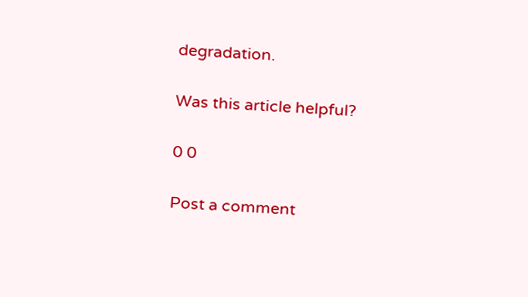degradation.

Was this article helpful?

0 0

Post a comment